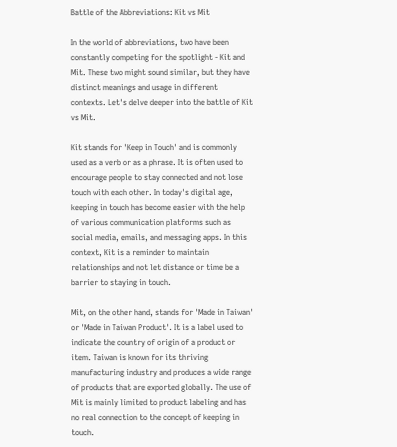Battle of the Abbreviations: Kit vs Mit

In the world of abbreviations, two have been constantly competing for the spotlight - Kit and Mit. These two might sound similar, but they have distinct meanings and usage in different contexts. Let's delve deeper into the battle of Kit vs Mit.

Kit stands for 'Keep in Touch' and is commonly used as a verb or as a phrase. It is often used to encourage people to stay connected and not lose touch with each other. In today's digital age, keeping in touch has become easier with the help of various communication platforms such as social media, emails, and messaging apps. In this context, Kit is a reminder to maintain relationships and not let distance or time be a barrier to staying in touch.

Mit, on the other hand, stands for 'Made in Taiwan' or 'Made in Taiwan Product'. It is a label used to indicate the country of origin of a product or item. Taiwan is known for its thriving manufacturing industry and produces a wide range of products that are exported globally. The use of Mit is mainly limited to product labeling and has no real connection to the concept of keeping in touch.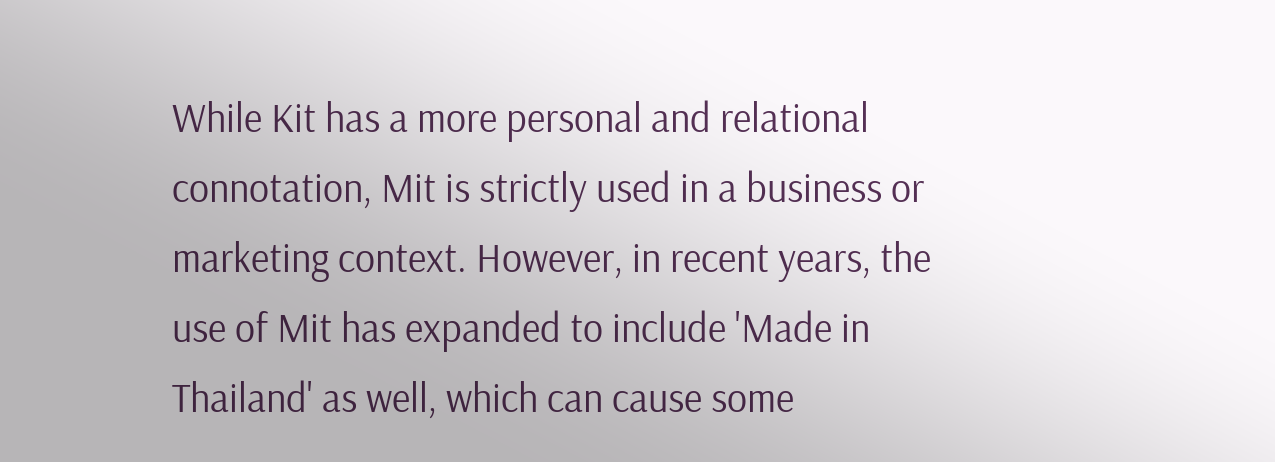While Kit has a more personal and relational connotation, Mit is strictly used in a business or marketing context. However, in recent years, the use of Mit has expanded to include 'Made in Thailand' as well, which can cause some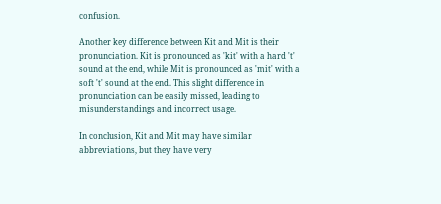confusion.

Another key difference between Kit and Mit is their pronunciation. Kit is pronounced as 'kit' with a hard 't' sound at the end, while Mit is pronounced as 'mit' with a soft 't' sound at the end. This slight difference in pronunciation can be easily missed, leading to misunderstandings and incorrect usage.

In conclusion, Kit and Mit may have similar abbreviations, but they have very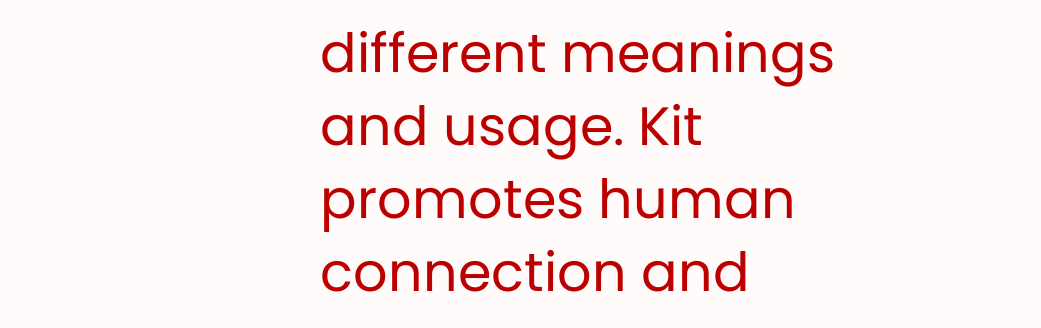different meanings and usage. Kit promotes human connection and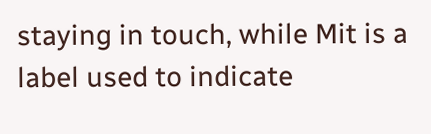staying in touch, while Mit is a label used to indicate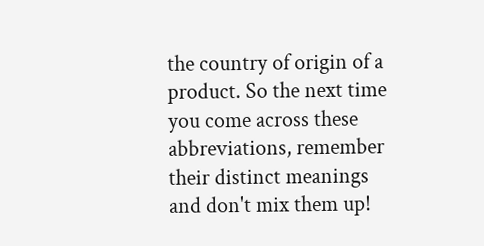the country of origin of a product. So the next time you come across these abbreviations, remember their distinct meanings and don't mix them up!